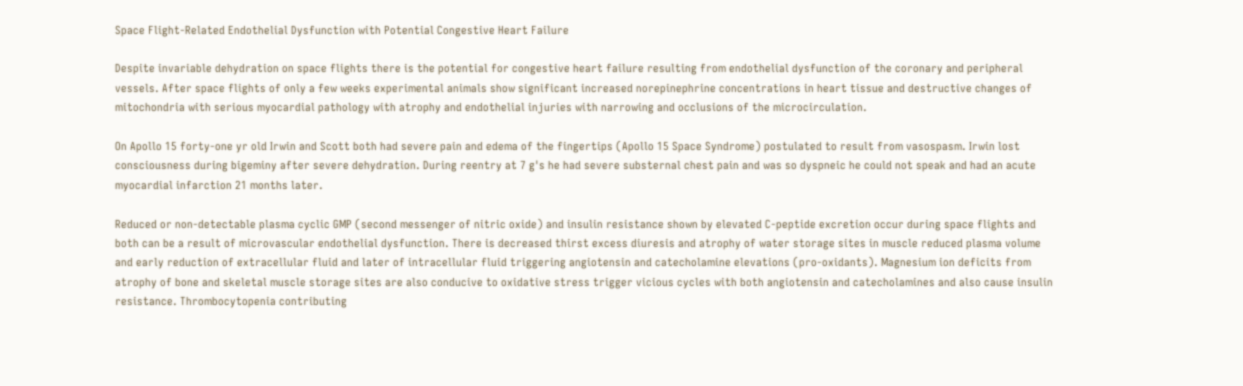Space Flight-Related Endothelial Dysfunction with Potential Congestive Heart Failure

Despite invariable dehydration on space flights there is the potential for congestive heart failure resulting from endothelial dysfunction of the coronary and peripheral vessels. After space flights of only a few weeks experimental animals show significant increased norepinephrine concentrations in heart tissue and destructive changes of mitochondria with serious myocardial pathology with atrophy and endothelial injuries with narrowing and occlusions of the microcirculation.

On Apollo 15 forty-one yr old Irwin and Scott both had severe pain and edema of the fingertips (Apollo 15 Space Syndrome) postulated to result from vasospasm. Irwin lost consciousness during bigeminy after severe dehydration. During reentry at 7 g's he had severe substernal chest pain and was so dyspneic he could not speak and had an acute myocardial infarction 21 months later.

Reduced or non-detectable plasma cyclic GMP (second messenger of nitric oxide) and insulin resistance shown by elevated C-peptide excretion occur during space flights and both can be a result of microvascular endothelial dysfunction. There is decreased thirst excess diuresis and atrophy of water storage sites in muscle reduced plasma volume and early reduction of extracellular fluid and later of intracellular fluid triggering angiotensin and catecholamine elevations (pro-oxidants). Magnesium ion deficits from atrophy of bone and skeletal muscle storage sites are also conducive to oxidative stress trigger vicious cycles with both angiotensin and catecholamines and also cause insulin resistance. Thrombocytopenia contributing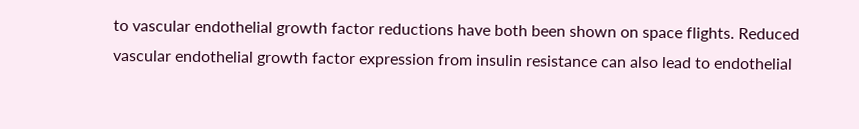to vascular endothelial growth factor reductions have both been shown on space flights. Reduced vascular endothelial growth factor expression from insulin resistance can also lead to endothelial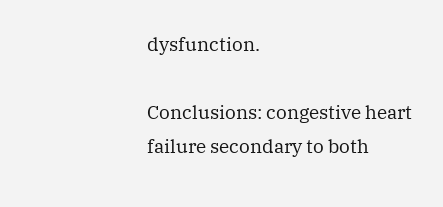dysfunction.

Conclusions: congestive heart failure secondary to both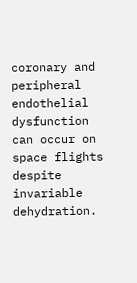coronary and peripheral endothelial dysfunction can occur on space flights despite invariable dehydration.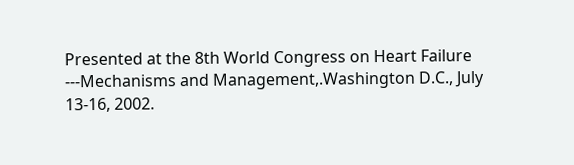Presented at the 8th World Congress on Heart Failure ---Mechanisms and Management,.Washington D.C., July 13-16, 2002.